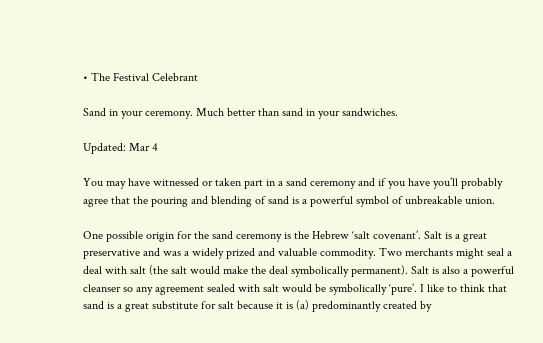• The Festival Celebrant

Sand in your ceremony. Much better than sand in your sandwiches.

Updated: Mar 4

You may have witnessed or taken part in a sand ceremony and if you have you’ll probably agree that the pouring and blending of sand is a powerful symbol of unbreakable union.

One possible origin for the sand ceremony is the Hebrew ‘salt covenant’. Salt is a great preservative and was a widely prized and valuable commodity. Two merchants might seal a deal with salt (the salt would make the deal symbolically permanent). Salt is also a powerful cleanser so any agreement sealed with salt would be symbolically ‘pure’. I like to think that sand is a great substitute for salt because it is (a) predominantly created by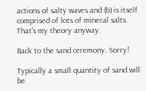actions of salty waves and (b) is itself comprised of lots of mineral salts. That’s my theory anyway.

Back to the sand ceremony. Sorry!

Typically a small quantity of sand will be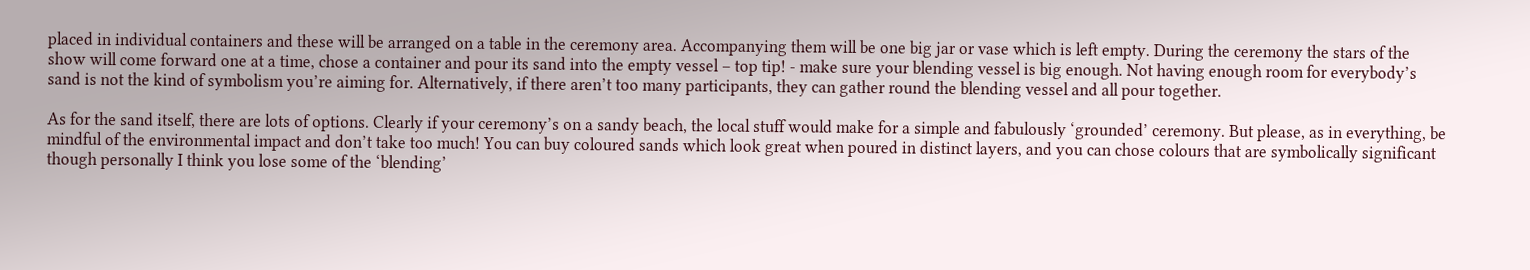placed in individual containers and these will be arranged on a table in the ceremony area. Accompanying them will be one big jar or vase which is left empty. During the ceremony the stars of the show will come forward one at a time, chose a container and pour its sand into the empty vessel – top tip! - make sure your blending vessel is big enough. Not having enough room for everybody’s sand is not the kind of symbolism you’re aiming for. Alternatively, if there aren’t too many participants, they can gather round the blending vessel and all pour together.

As for the sand itself, there are lots of options. Clearly if your ceremony’s on a sandy beach, the local stuff would make for a simple and fabulously ‘grounded’ ceremony. But please, as in everything, be mindful of the environmental impact and don’t take too much! You can buy coloured sands which look great when poured in distinct layers, and you can chose colours that are symbolically significant though personally I think you lose some of the ‘blending’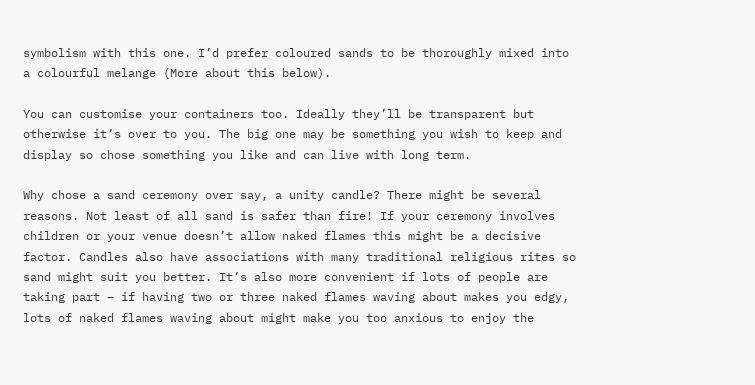symbolism with this one. I’d prefer coloured sands to be thoroughly mixed into a colourful melange (More about this below).

You can customise your containers too. Ideally they’ll be transparent but otherwise it’s over to you. The big one may be something you wish to keep and display so chose something you like and can live with long term.

Why chose a sand ceremony over say, a unity candle? There might be several reasons. Not least of all sand is safer than fire! If your ceremony involves children or your venue doesn’t allow naked flames this might be a decisive factor. Candles also have associations with many traditional religious rites so sand might suit you better. It’s also more convenient if lots of people are taking part – if having two or three naked flames waving about makes you edgy, lots of naked flames waving about might make you too anxious to enjoy the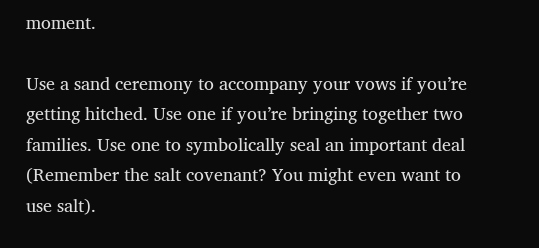moment.

Use a sand ceremony to accompany your vows if you’re getting hitched. Use one if you’re bringing together two families. Use one to symbolically seal an important deal (Remember the salt covenant? You might even want to use salt).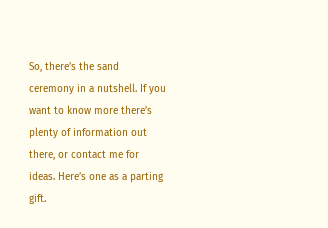So, there’s the sand ceremony in a nutshell. If you want to know more there’s plenty of information out there, or contact me for ideas. Here’s one as a parting gift.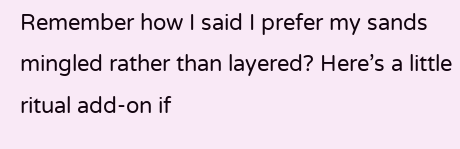Remember how I said I prefer my sands mingled rather than layered? Here’s a little ritual add-on if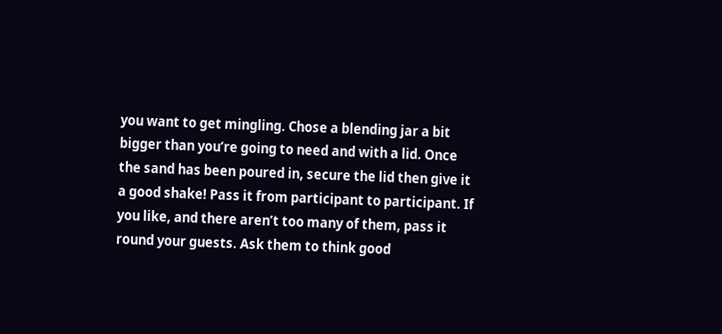you want to get mingling. Chose a blending jar a bit bigger than you’re going to need and with a lid. Once the sand has been poured in, secure the lid then give it a good shake! Pass it from participant to participant. If you like, and there aren’t too many of them, pass it round your guests. Ask them to think good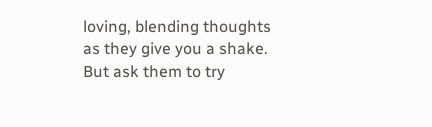loving, blending thoughts as they give you a shake. But ask them to try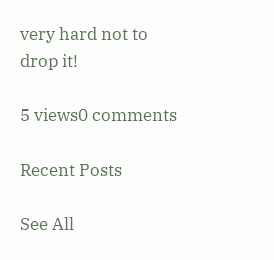very hard not to drop it!

5 views0 comments

Recent Posts

See All